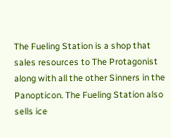The Fueling Station is a shop that sales resources to The Protagonist along with all the other Sinners in the Panopticon. The Fueling Station also sells ice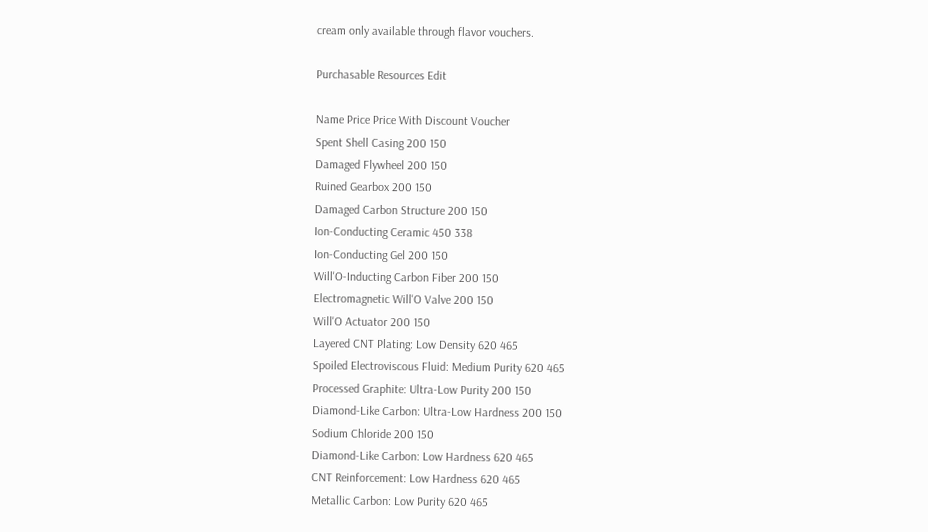cream only available through flavor vouchers.

Purchasable Resources Edit

Name Price Price With Discount Voucher
Spent Shell Casing 200 150
Damaged Flywheel 200 150
Ruined Gearbox 200 150
Damaged Carbon Structure 200 150
Ion-Conducting Ceramic 450 338
Ion-Conducting Gel 200 150
Will'O-Inducting Carbon Fiber 200 150
Electromagnetic Will'O Valve 200 150
Will'O Actuator 200 150
Layered CNT Plating: Low Density 620 465
Spoiled Electroviscous Fluid: Medium Purity 620 465
Processed Graphite: Ultra-Low Purity 200 150
Diamond-Like Carbon: Ultra-Low Hardness 200 150
Sodium Chloride 200 150
Diamond-Like Carbon: Low Hardness 620 465
CNT Reinforcement: Low Hardness 620 465
Metallic Carbon: Low Purity 620 465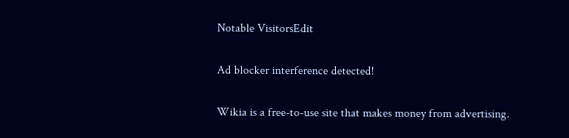Notable VisitorsEdit

Ad blocker interference detected!

Wikia is a free-to-use site that makes money from advertising.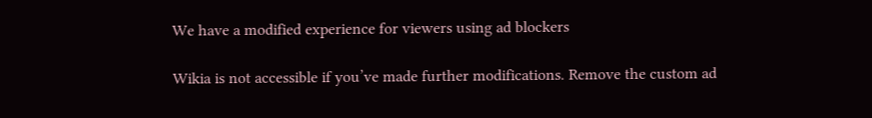We have a modified experience for viewers using ad blockers

Wikia is not accessible if you’ve made further modifications. Remove the custom ad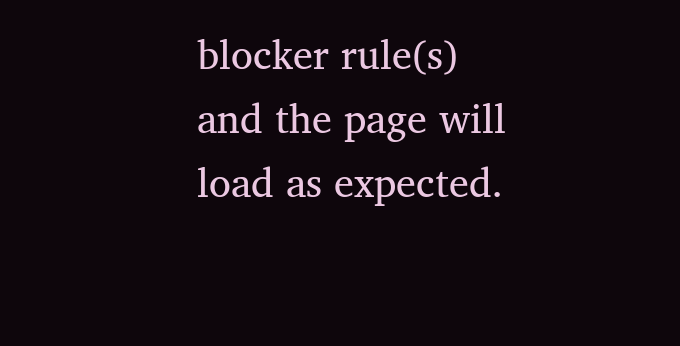blocker rule(s) and the page will load as expected.